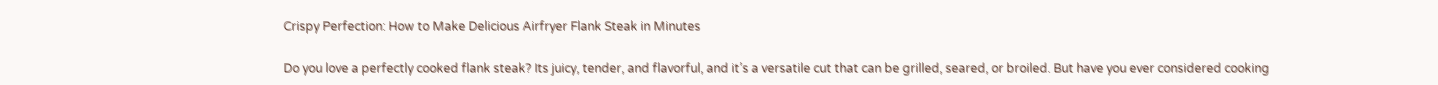Crispy Perfection: How to Make Delicious Airfryer Flank Steak in Minutes

Do you love a perfectly cooked flank steak? Its juicy, tender, and flavorful, and it’s a versatile cut that can be grilled, seared, or broiled. But have you ever considered cooking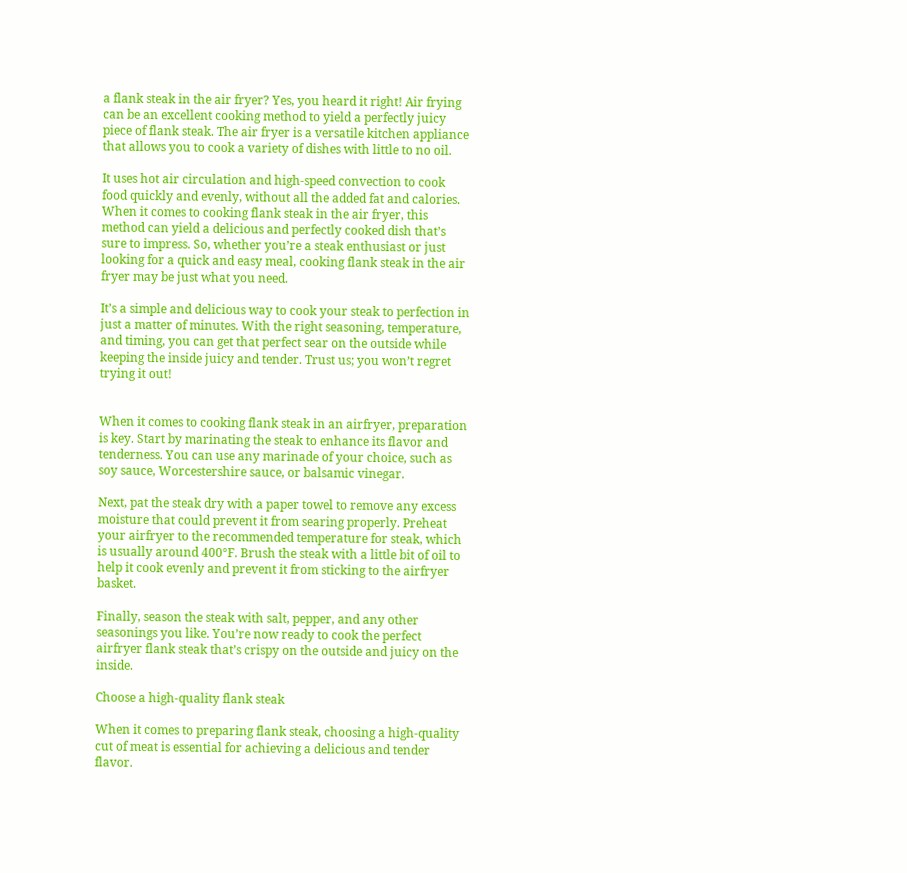a flank steak in the air fryer? Yes, you heard it right! Air frying can be an excellent cooking method to yield a perfectly juicy piece of flank steak. The air fryer is a versatile kitchen appliance that allows you to cook a variety of dishes with little to no oil.

It uses hot air circulation and high-speed convection to cook food quickly and evenly, without all the added fat and calories. When it comes to cooking flank steak in the air fryer, this method can yield a delicious and perfectly cooked dish that’s sure to impress. So, whether you’re a steak enthusiast or just looking for a quick and easy meal, cooking flank steak in the air fryer may be just what you need.

It’s a simple and delicious way to cook your steak to perfection in just a matter of minutes. With the right seasoning, temperature, and timing, you can get that perfect sear on the outside while keeping the inside juicy and tender. Trust us; you won’t regret trying it out!


When it comes to cooking flank steak in an airfryer, preparation is key. Start by marinating the steak to enhance its flavor and tenderness. You can use any marinade of your choice, such as soy sauce, Worcestershire sauce, or balsamic vinegar.

Next, pat the steak dry with a paper towel to remove any excess moisture that could prevent it from searing properly. Preheat your airfryer to the recommended temperature for steak, which is usually around 400°F. Brush the steak with a little bit of oil to help it cook evenly and prevent it from sticking to the airfryer basket.

Finally, season the steak with salt, pepper, and any other seasonings you like. You’re now ready to cook the perfect airfryer flank steak that’s crispy on the outside and juicy on the inside.

Choose a high-quality flank steak

When it comes to preparing flank steak, choosing a high-quality cut of meat is essential for achieving a delicious and tender flavor.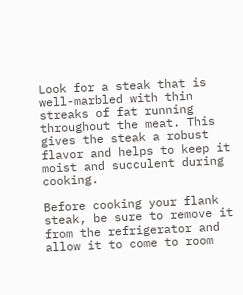Look for a steak that is well-marbled with thin streaks of fat running throughout the meat. This gives the steak a robust flavor and helps to keep it moist and succulent during cooking.

Before cooking your flank steak, be sure to remove it from the refrigerator and allow it to come to room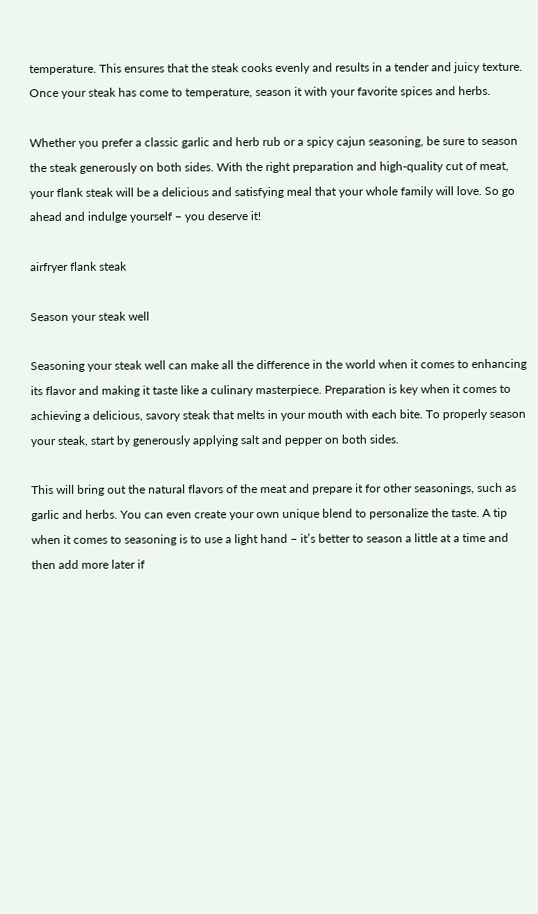temperature. This ensures that the steak cooks evenly and results in a tender and juicy texture. Once your steak has come to temperature, season it with your favorite spices and herbs.

Whether you prefer a classic garlic and herb rub or a spicy cajun seasoning, be sure to season the steak generously on both sides. With the right preparation and high-quality cut of meat, your flank steak will be a delicious and satisfying meal that your whole family will love. So go ahead and indulge yourself – you deserve it!

airfryer flank steak

Season your steak well

Seasoning your steak well can make all the difference in the world when it comes to enhancing its flavor and making it taste like a culinary masterpiece. Preparation is key when it comes to achieving a delicious, savory steak that melts in your mouth with each bite. To properly season your steak, start by generously applying salt and pepper on both sides.

This will bring out the natural flavors of the meat and prepare it for other seasonings, such as garlic and herbs. You can even create your own unique blend to personalize the taste. A tip when it comes to seasoning is to use a light hand – it’s better to season a little at a time and then add more later if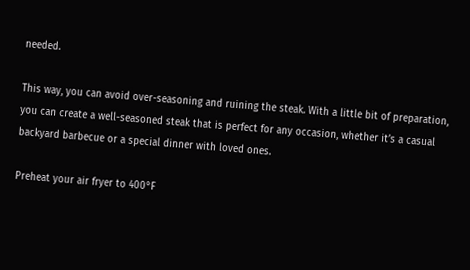needed.

This way, you can avoid over-seasoning and ruining the steak. With a little bit of preparation, you can create a well-seasoned steak that is perfect for any occasion, whether it’s a casual backyard barbecue or a special dinner with loved ones.

Preheat your air fryer to 400°F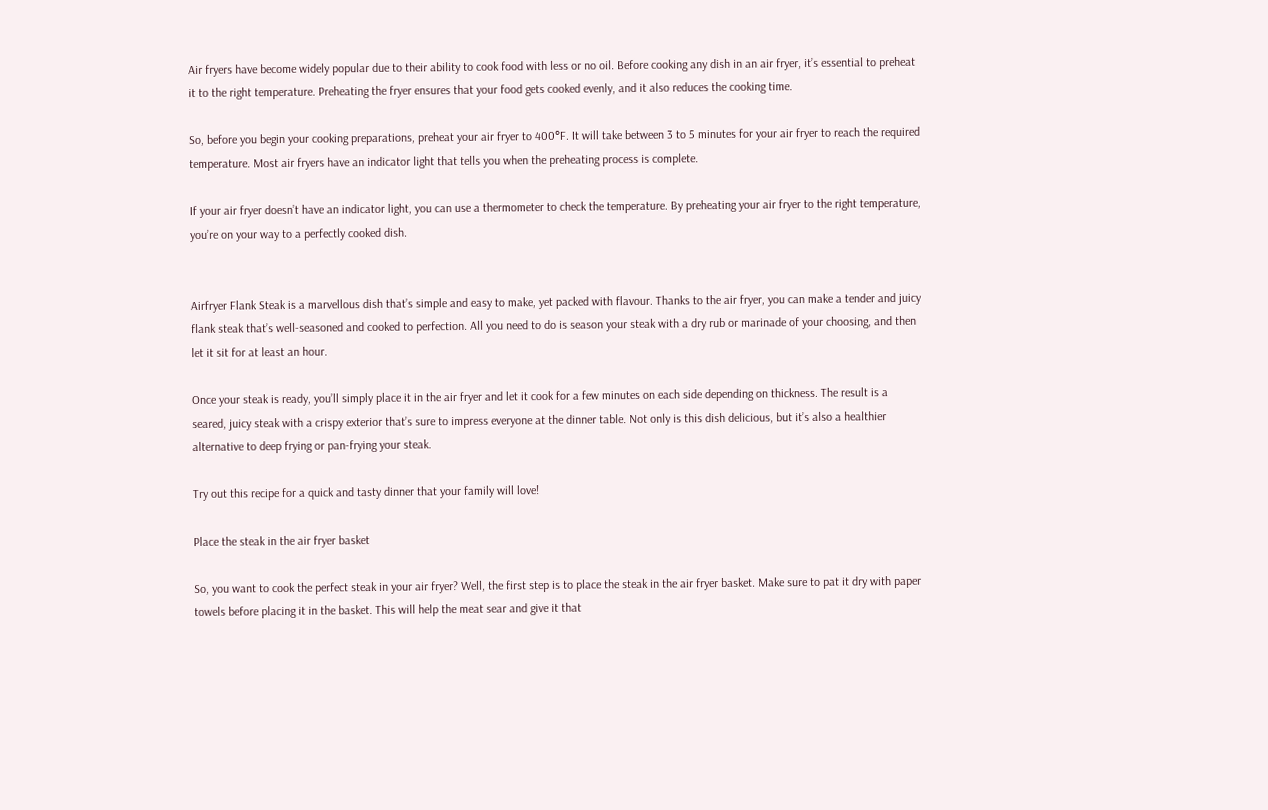Air fryers have become widely popular due to their ability to cook food with less or no oil. Before cooking any dish in an air fryer, it’s essential to preheat it to the right temperature. Preheating the fryer ensures that your food gets cooked evenly, and it also reduces the cooking time.

So, before you begin your cooking preparations, preheat your air fryer to 400°F. It will take between 3 to 5 minutes for your air fryer to reach the required temperature. Most air fryers have an indicator light that tells you when the preheating process is complete.

If your air fryer doesn’t have an indicator light, you can use a thermometer to check the temperature. By preheating your air fryer to the right temperature, you’re on your way to a perfectly cooked dish.


Airfryer Flank Steak is a marvellous dish that’s simple and easy to make, yet packed with flavour. Thanks to the air fryer, you can make a tender and juicy flank steak that’s well-seasoned and cooked to perfection. All you need to do is season your steak with a dry rub or marinade of your choosing, and then let it sit for at least an hour.

Once your steak is ready, you’ll simply place it in the air fryer and let it cook for a few minutes on each side depending on thickness. The result is a seared, juicy steak with a crispy exterior that’s sure to impress everyone at the dinner table. Not only is this dish delicious, but it’s also a healthier alternative to deep frying or pan-frying your steak.

Try out this recipe for a quick and tasty dinner that your family will love!

Place the steak in the air fryer basket

So, you want to cook the perfect steak in your air fryer? Well, the first step is to place the steak in the air fryer basket. Make sure to pat it dry with paper towels before placing it in the basket. This will help the meat sear and give it that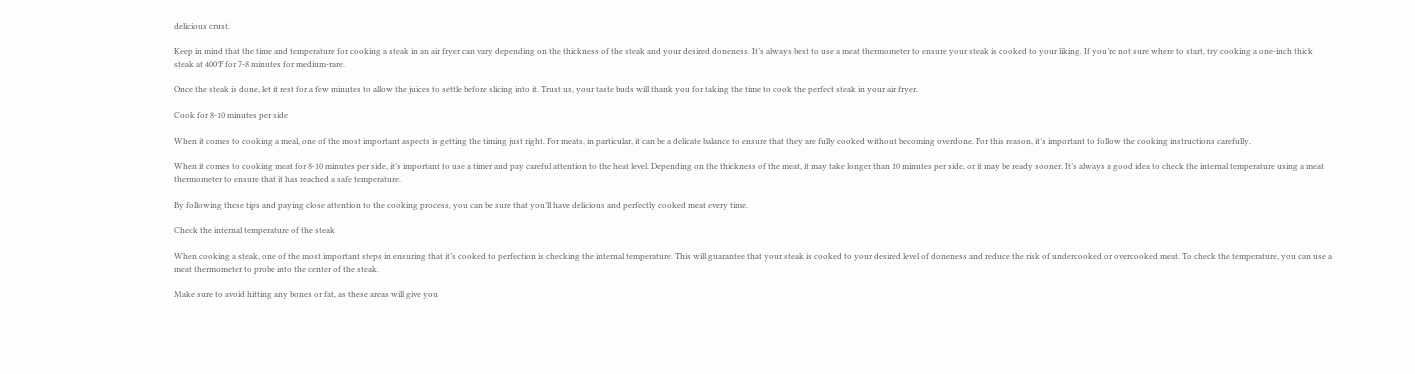delicious crust.

Keep in mind that the time and temperature for cooking a steak in an air fryer can vary depending on the thickness of the steak and your desired doneness. It’s always best to use a meat thermometer to ensure your steak is cooked to your liking. If you’re not sure where to start, try cooking a one-inch thick steak at 400°F for 7-8 minutes for medium-rare.

Once the steak is done, let it rest for a few minutes to allow the juices to settle before slicing into it. Trust us, your taste buds will thank you for taking the time to cook the perfect steak in your air fryer.

Cook for 8-10 minutes per side

When it comes to cooking a meal, one of the most important aspects is getting the timing just right. For meats, in particular, it can be a delicate balance to ensure that they are fully cooked without becoming overdone. For this reason, it’s important to follow the cooking instructions carefully.

When it comes to cooking meat for 8-10 minutes per side, it’s important to use a timer and pay careful attention to the heat level. Depending on the thickness of the meat, it may take longer than 10 minutes per side, or it may be ready sooner. It’s always a good idea to check the internal temperature using a meat thermometer to ensure that it has reached a safe temperature.

By following these tips and paying close attention to the cooking process, you can be sure that you’ll have delicious and perfectly cooked meat every time.

Check the internal temperature of the steak

When cooking a steak, one of the most important steps in ensuring that it’s cooked to perfection is checking the internal temperature. This will guarantee that your steak is cooked to your desired level of doneness and reduce the risk of undercooked or overcooked meat. To check the temperature, you can use a meat thermometer to probe into the center of the steak.

Make sure to avoid hitting any bones or fat, as these areas will give you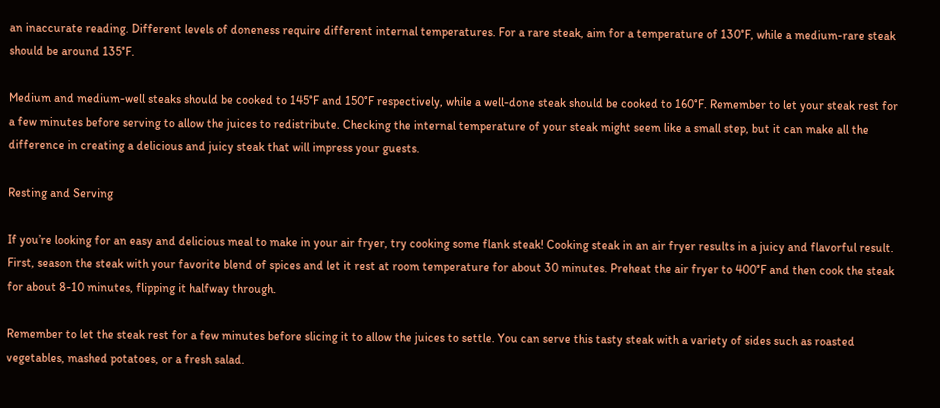an inaccurate reading. Different levels of doneness require different internal temperatures. For a rare steak, aim for a temperature of 130°F, while a medium-rare steak should be around 135°F.

Medium and medium-well steaks should be cooked to 145°F and 150°F respectively, while a well-done steak should be cooked to 160°F. Remember to let your steak rest for a few minutes before serving to allow the juices to redistribute. Checking the internal temperature of your steak might seem like a small step, but it can make all the difference in creating a delicious and juicy steak that will impress your guests.

Resting and Serving

If you’re looking for an easy and delicious meal to make in your air fryer, try cooking some flank steak! Cooking steak in an air fryer results in a juicy and flavorful result. First, season the steak with your favorite blend of spices and let it rest at room temperature for about 30 minutes. Preheat the air fryer to 400°F and then cook the steak for about 8-10 minutes, flipping it halfway through.

Remember to let the steak rest for a few minutes before slicing it to allow the juices to settle. You can serve this tasty steak with a variety of sides such as roasted vegetables, mashed potatoes, or a fresh salad.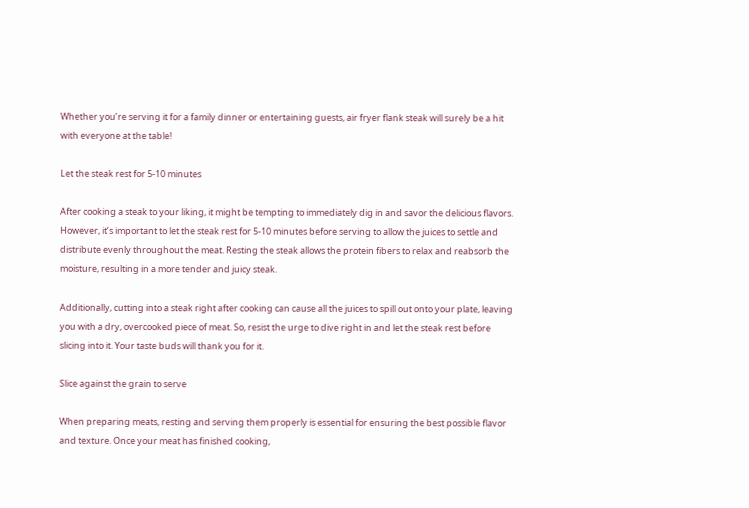Whether you’re serving it for a family dinner or entertaining guests, air fryer flank steak will surely be a hit with everyone at the table!

Let the steak rest for 5-10 minutes

After cooking a steak to your liking, it might be tempting to immediately dig in and savor the delicious flavors. However, it’s important to let the steak rest for 5-10 minutes before serving to allow the juices to settle and distribute evenly throughout the meat. Resting the steak allows the protein fibers to relax and reabsorb the moisture, resulting in a more tender and juicy steak.

Additionally, cutting into a steak right after cooking can cause all the juices to spill out onto your plate, leaving you with a dry, overcooked piece of meat. So, resist the urge to dive right in and let the steak rest before slicing into it. Your taste buds will thank you for it.

Slice against the grain to serve

When preparing meats, resting and serving them properly is essential for ensuring the best possible flavor and texture. Once your meat has finished cooking,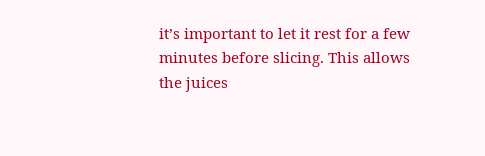it’s important to let it rest for a few minutes before slicing. This allows the juices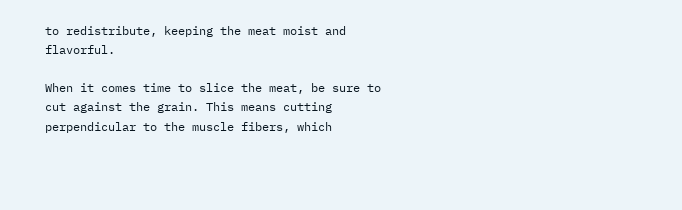to redistribute, keeping the meat moist and flavorful.

When it comes time to slice the meat, be sure to cut against the grain. This means cutting perpendicular to the muscle fibers, which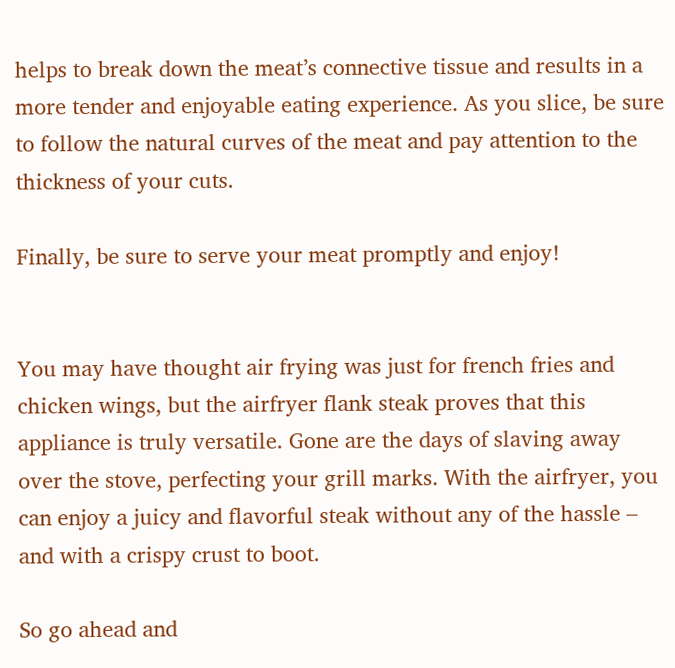helps to break down the meat’s connective tissue and results in a more tender and enjoyable eating experience. As you slice, be sure to follow the natural curves of the meat and pay attention to the thickness of your cuts.

Finally, be sure to serve your meat promptly and enjoy!


You may have thought air frying was just for french fries and chicken wings, but the airfryer flank steak proves that this appliance is truly versatile. Gone are the days of slaving away over the stove, perfecting your grill marks. With the airfryer, you can enjoy a juicy and flavorful steak without any of the hassle – and with a crispy crust to boot.

So go ahead and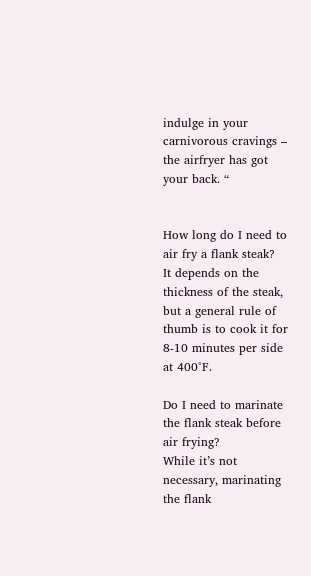indulge in your carnivorous cravings – the airfryer has got your back. “


How long do I need to air fry a flank steak?
It depends on the thickness of the steak, but a general rule of thumb is to cook it for 8-10 minutes per side at 400°F.

Do I need to marinate the flank steak before air frying?
While it’s not necessary, marinating the flank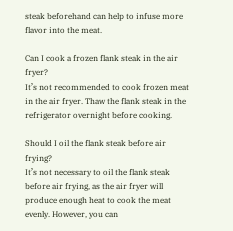steak beforehand can help to infuse more flavor into the meat.

Can I cook a frozen flank steak in the air fryer?
It’s not recommended to cook frozen meat in the air fryer. Thaw the flank steak in the refrigerator overnight before cooking.

Should I oil the flank steak before air frying?
It’s not necessary to oil the flank steak before air frying, as the air fryer will produce enough heat to cook the meat evenly. However, you can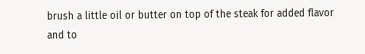brush a little oil or butter on top of the steak for added flavor and to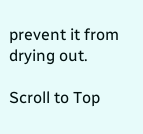prevent it from drying out.

Scroll to Top